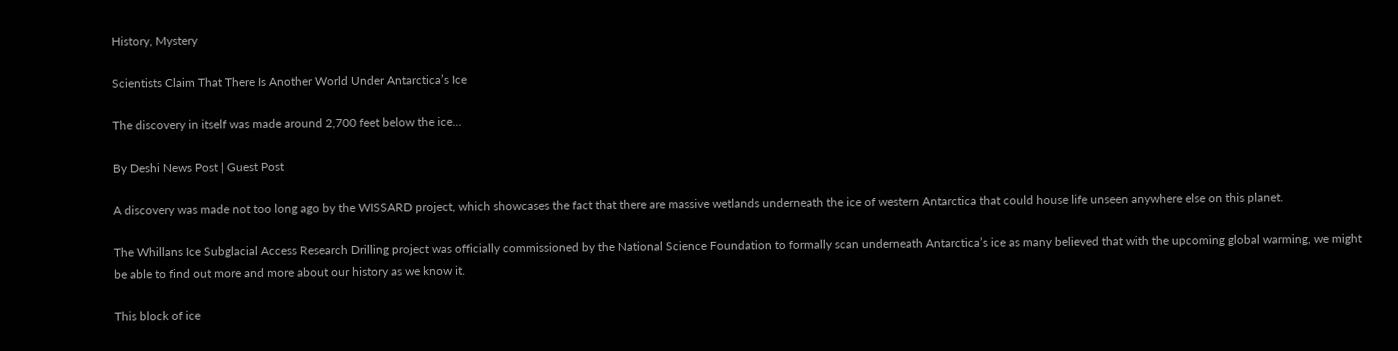History, Mystery

Scientists Claim That There Is Another World Under Antarctica’s Ice

The discovery in itself was made around 2,700 feet below the ice...

By Deshi News Post | Guest Post

A discovery was made not too long ago by the WISSARD project, which showcases the fact that there are massive wetlands underneath the ice of western Antarctica that could house life unseen anywhere else on this planet.

The Whillans Ice Subglacial Access Research Drilling project was officially commissioned by the National Science Foundation to formally scan underneath Antarctica’s ice as many believed that with the upcoming global warming, we might be able to find out more and more about our history as we know it.

This block of ice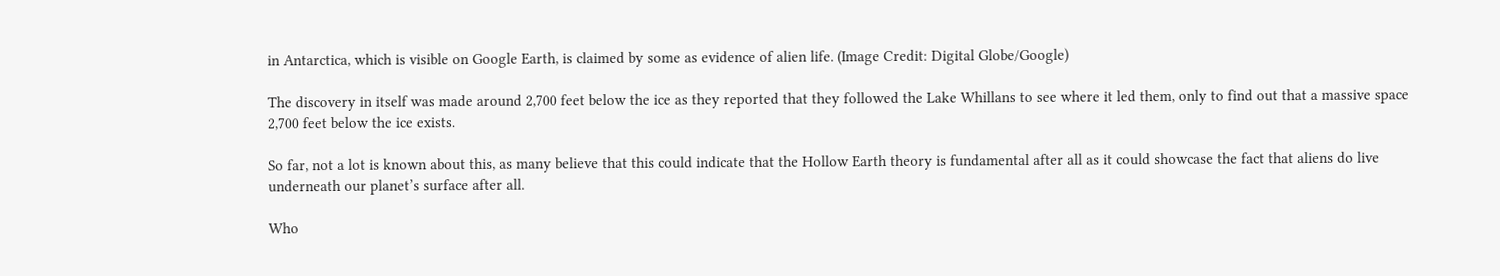in Antarctica, which is visible on Google Earth, is claimed by some as evidence of alien life. (Image Credit: Digital Globe/Google)

The discovery in itself was made around 2,700 feet below the ice as they reported that they followed the Lake Whillans to see where it led them, only to find out that a massive space 2,700 feet below the ice exists.

So far, not a lot is known about this, as many believe that this could indicate that the Hollow Earth theory is fundamental after all as it could showcase the fact that aliens do live underneath our planet’s surface after all.

Who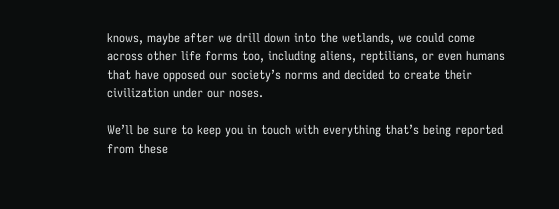knows, maybe after we drill down into the wetlands, we could come across other life forms too, including aliens, reptilians, or even humans that have opposed our society’s norms and decided to create their civilization under our noses.

We’ll be sure to keep you in touch with everything that’s being reported from these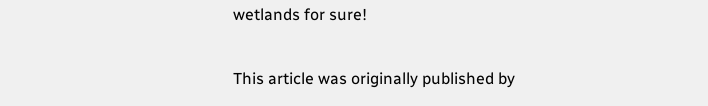wetlands for sure!

This article was originally published by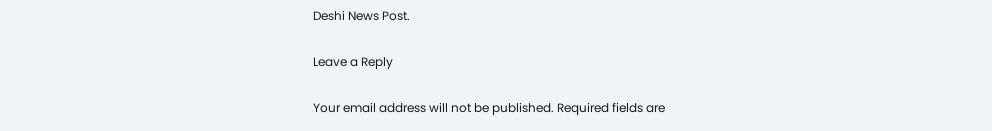Deshi News Post.

Leave a Reply

Your email address will not be published. Required fields are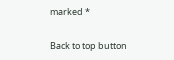marked *

Back to top button